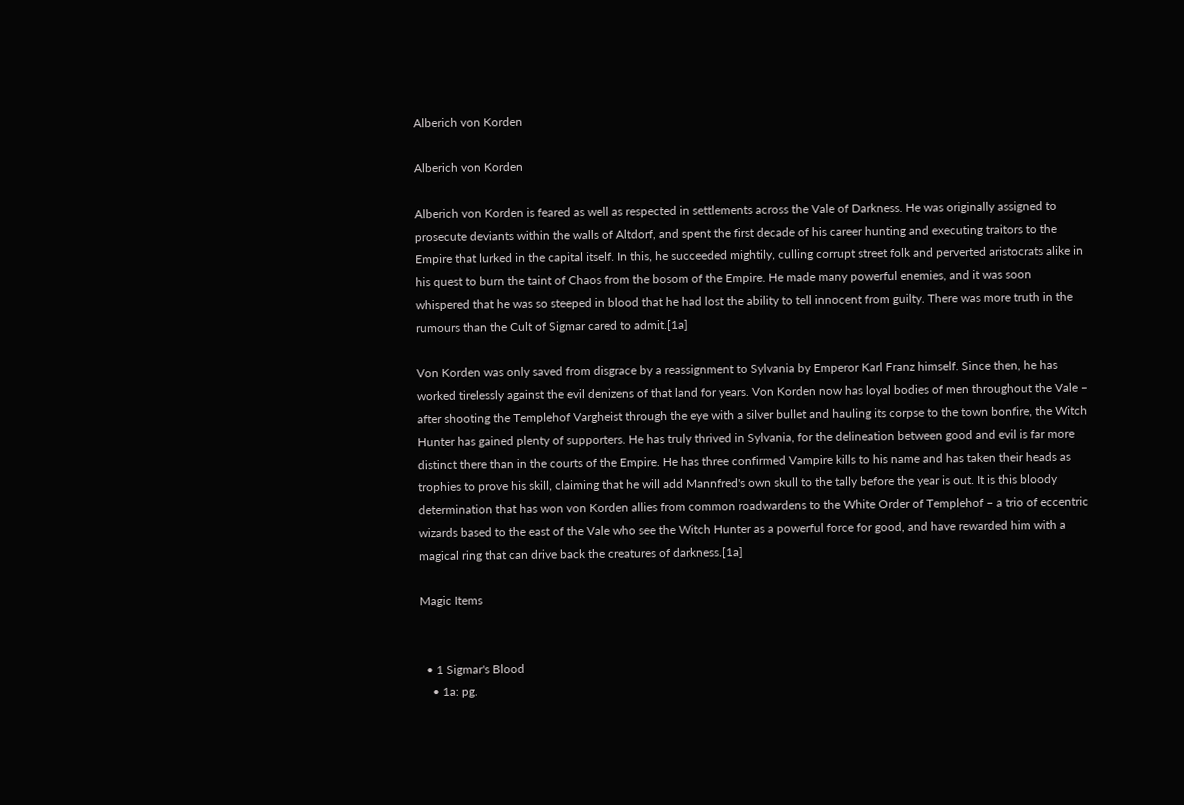Alberich von Korden

Alberich von Korden

Alberich von Korden is feared as well as respected in settlements across the Vale of Darkness. He was originally assigned to prosecute deviants within the walls of Altdorf, and spent the first decade of his career hunting and executing traitors to the Empire that lurked in the capital itself. In this, he succeeded mightily, culling corrupt street folk and perverted aristocrats alike in his quest to burn the taint of Chaos from the bosom of the Empire. He made many powerful enemies, and it was soon whispered that he was so steeped in blood that he had lost the ability to tell innocent from guilty. There was more truth in the rumours than the Cult of Sigmar cared to admit.[1a]

Von Korden was only saved from disgrace by a reassignment to Sylvania by Emperor Karl Franz himself. Since then, he has worked tirelessly against the evil denizens of that land for years. Von Korden now has loyal bodies of men throughout the Vale – after shooting the Templehof Vargheist through the eye with a silver bullet and hauling its corpse to the town bonfire, the Witch Hunter has gained plenty of supporters. He has truly thrived in Sylvania, for the delineation between good and evil is far more distinct there than in the courts of the Empire. He has three confirmed Vampire kills to his name and has taken their heads as trophies to prove his skill, claiming that he will add Mannfred's own skull to the tally before the year is out. It is this bloody determination that has won von Korden allies from common roadwardens to the White Order of Templehof – a trio of eccentric wizards based to the east of the Vale who see the Witch Hunter as a powerful force for good, and have rewarded him with a magical ring that can drive back the creatures of darkness.[1a]

Magic Items


  • 1 Sigmar's Blood
    • 1a: pg.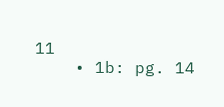11
    • 1b: pg. 14